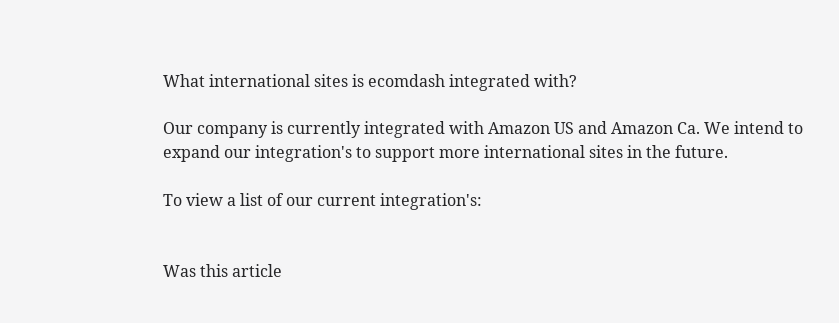What international sites is ecomdash integrated with?

Our company is currently integrated with Amazon US and Amazon Ca. We intend to expand our integration's to support more international sites in the future.

To view a list of our current integration's:


Was this article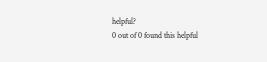helpful?
0 out of 0 found this helpful